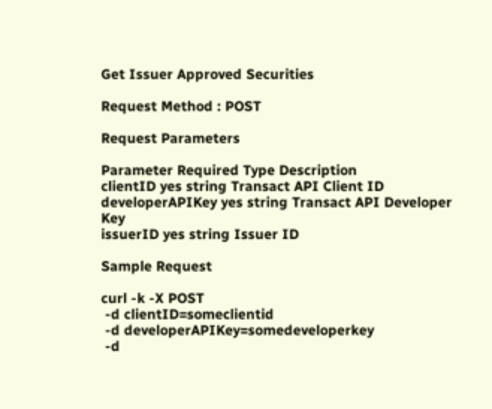Get Issuer Approved Securities

Request Method : POST

Request Parameters

Parameter Required Type Description
clientID yes string Transact API Client ID
developerAPIKey yes string Transact API Developer Key
issuerID yes string Issuer ID

Sample Request

curl -k -X POST
 -d clientID=someclientid
 -d developerAPIKey=somedeveloperkey
 -d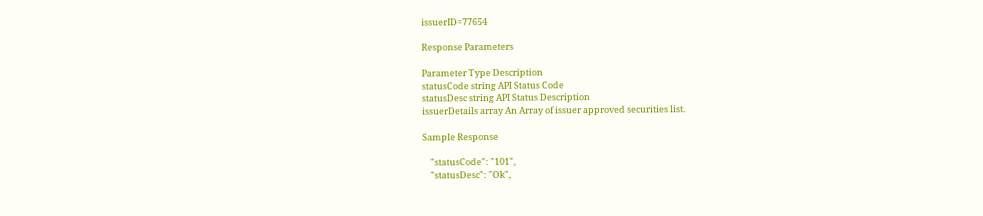issuerID=77654

Response Parameters

Parameter Type Description
statusCode string API Status Code
statusDesc string API Status Description
issuerDetails array An Array of issuer approved securities list.

Sample Response

    "statusCode": "101",
    "statusDesc": "Ok",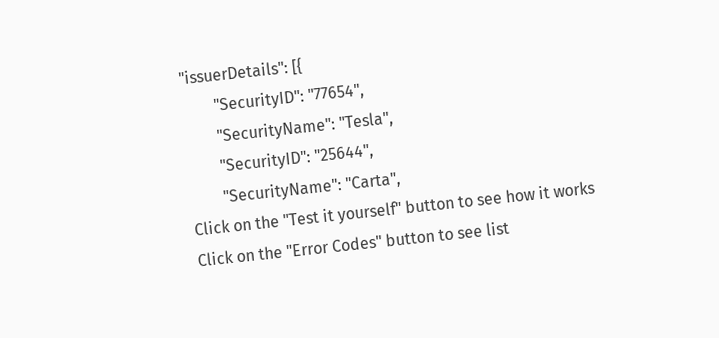"issuerDetails": [{
        "SecurityID": "77654",
        "SecurityName": "Tesla",
        "SecurityID": "25644",
        "SecurityName": "Carta",
Click on the "Test it yourself" button to see how it works
Click on the "Error Codes" button to see list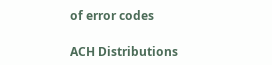of error codes

ACH Distributions